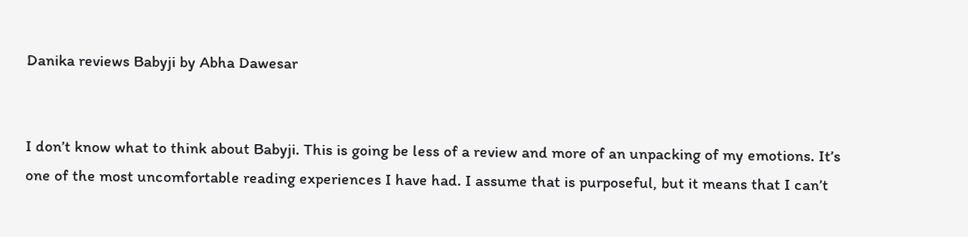Danika reviews Babyji by Abha Dawesar


I don’t know what to think about Babyji. This is going be less of a review and more of an unpacking of my emotions. It’s one of the most uncomfortable reading experiences I have had. I assume that is purposeful, but it means that I can’t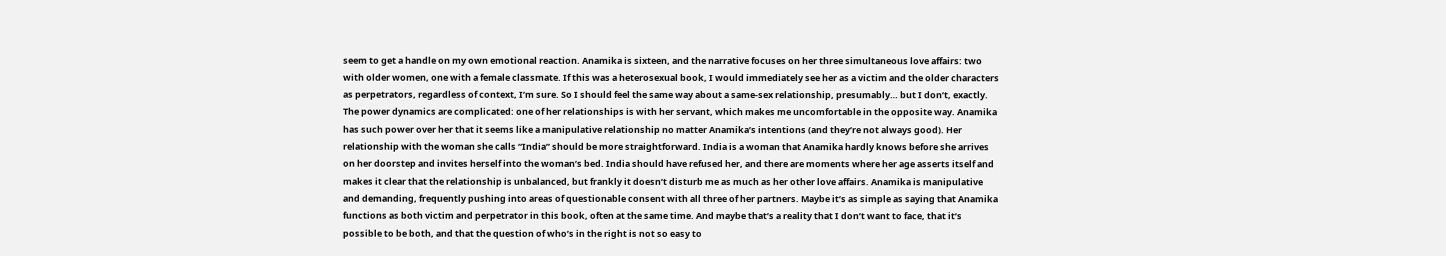seem to get a handle on my own emotional reaction. Anamika is sixteen, and the narrative focuses on her three simultaneous love affairs: two with older women, one with a female classmate. If this was a heterosexual book, I would immediately see her as a victim and the older characters as perpetrators, regardless of context, I’m sure. So I should feel the same way about a same-sex relationship, presumably… but I don’t, exactly. The power dynamics are complicated: one of her relationships is with her servant, which makes me uncomfortable in the opposite way. Anamika has such power over her that it seems like a manipulative relationship no matter Anamika’s intentions (and they’re not always good). Her relationship with the woman she calls “India” should be more straightforward. India is a woman that Anamika hardly knows before she arrives on her doorstep and invites herself into the woman’s bed. India should have refused her, and there are moments where her age asserts itself and makes it clear that the relationship is unbalanced, but frankly it doesn’t disturb me as much as her other love affairs. Anamika is manipulative and demanding, frequently pushing into areas of questionable consent with all three of her partners. Maybe it’s as simple as saying that Anamika functions as both victim and perpetrator in this book, often at the same time. And maybe that’s a reality that I don’t want to face, that it’s possible to be both, and that the question of who’s in the right is not so easy to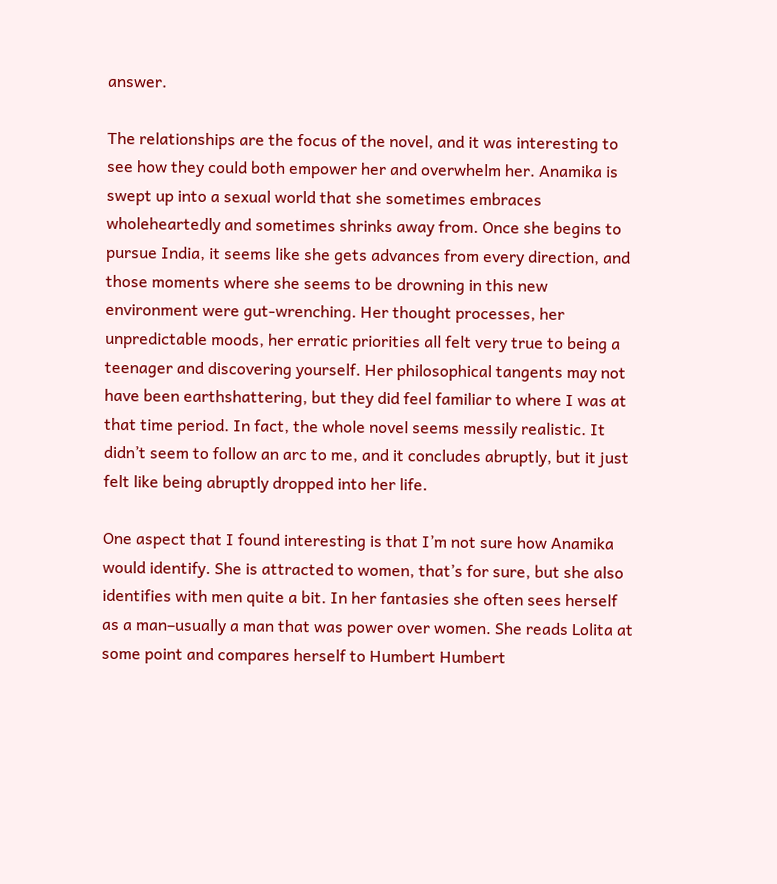answer.

The relationships are the focus of the novel, and it was interesting to see how they could both empower her and overwhelm her. Anamika is swept up into a sexual world that she sometimes embraces wholeheartedly and sometimes shrinks away from. Once she begins to pursue India, it seems like she gets advances from every direction, and those moments where she seems to be drowning in this new environment were gut-wrenching. Her thought processes, her unpredictable moods, her erratic priorities all felt very true to being a teenager and discovering yourself. Her philosophical tangents may not have been earthshattering, but they did feel familiar to where I was at that time period. In fact, the whole novel seems messily realistic. It didn’t seem to follow an arc to me, and it concludes abruptly, but it just felt like being abruptly dropped into her life.

One aspect that I found interesting is that I’m not sure how Anamika would identify. She is attracted to women, that’s for sure, but she also identifies with men quite a bit. In her fantasies she often sees herself as a man–usually a man that was power over women. She reads Lolita at some point and compares herself to Humbert Humbert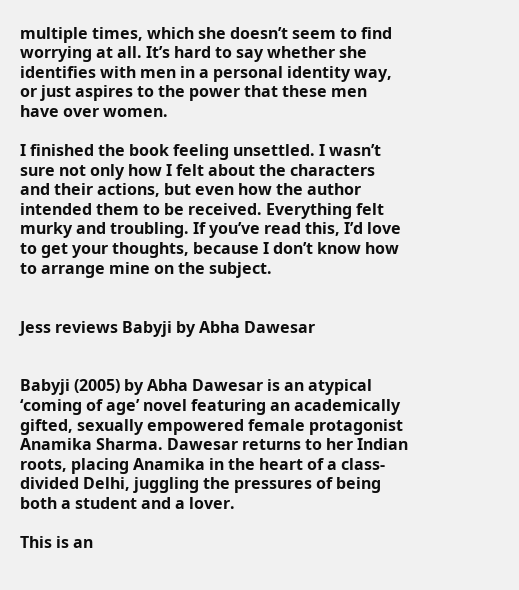multiple times, which she doesn’t seem to find worrying at all. It’s hard to say whether she identifies with men in a personal identity way, or just aspires to the power that these men have over women.

I finished the book feeling unsettled. I wasn’t sure not only how I felt about the characters and their actions, but even how the author intended them to be received. Everything felt murky and troubling. If you’ve read this, I’d love to get your thoughts, because I don’t know how to arrange mine on the subject.


Jess reviews Babyji by Abha Dawesar


Babyji (2005) by Abha Dawesar is an atypical ‘coming of age’ novel featuring an academically gifted, sexually empowered female protagonist Anamika Sharma. Dawesar returns to her Indian roots, placing Anamika in the heart of a class-divided Delhi, juggling the pressures of being both a student and a lover.

This is an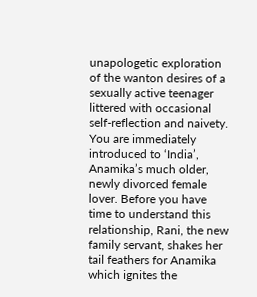unapologetic exploration of the wanton desires of a sexually active teenager littered with occasional self-reflection and naivety. You are immediately introduced to ‘India’, Anamika’s much older, newly divorced female lover. Before you have time to understand this relationship, Rani, the new family servant, shakes her tail feathers for Anamika which ignites the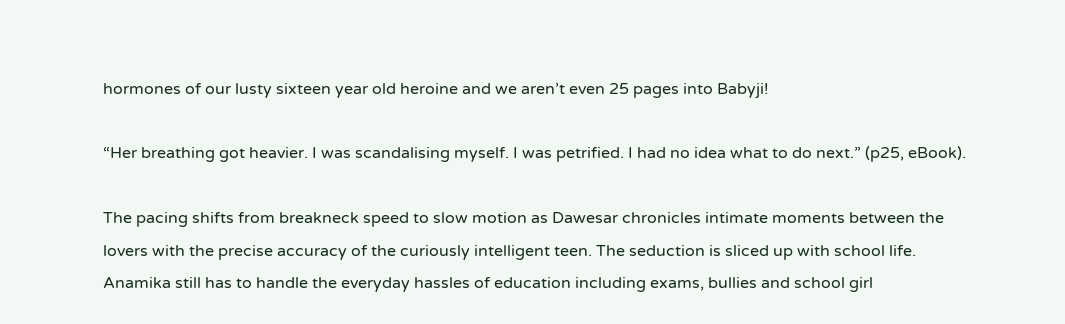hormones of our lusty sixteen year old heroine and we aren’t even 25 pages into Babyji!

“Her breathing got heavier. I was scandalising myself. I was petrified. I had no idea what to do next.” (p25, eBook).

The pacing shifts from breakneck speed to slow motion as Dawesar chronicles intimate moments between the lovers with the precise accuracy of the curiously intelligent teen. The seduction is sliced up with school life. Anamika still has to handle the everyday hassles of education including exams, bullies and school girl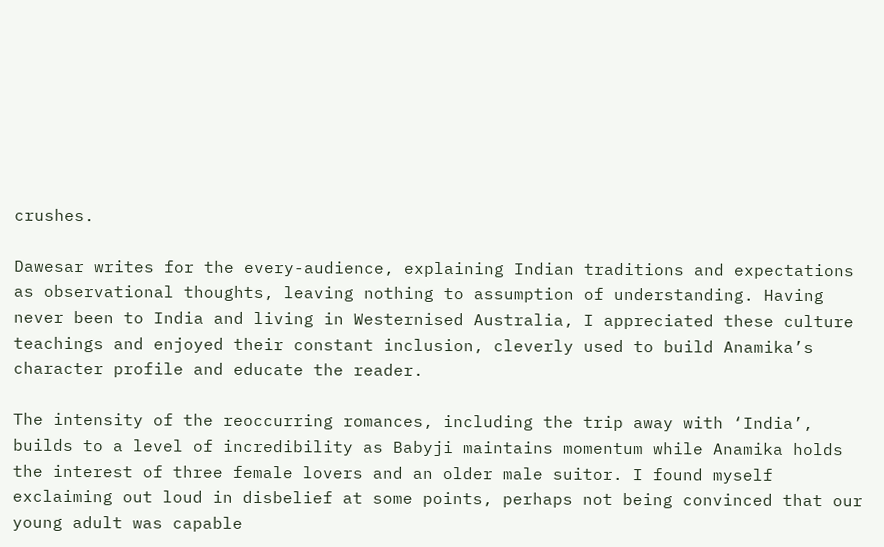crushes.

Dawesar writes for the every-audience, explaining Indian traditions and expectations as observational thoughts, leaving nothing to assumption of understanding. Having never been to India and living in Westernised Australia, I appreciated these culture teachings and enjoyed their constant inclusion, cleverly used to build Anamika’s character profile and educate the reader.

The intensity of the reoccurring romances, including the trip away with ‘India’, builds to a level of incredibility as Babyji maintains momentum while Anamika holds the interest of three female lovers and an older male suitor. I found myself exclaiming out loud in disbelief at some points, perhaps not being convinced that our young adult was capable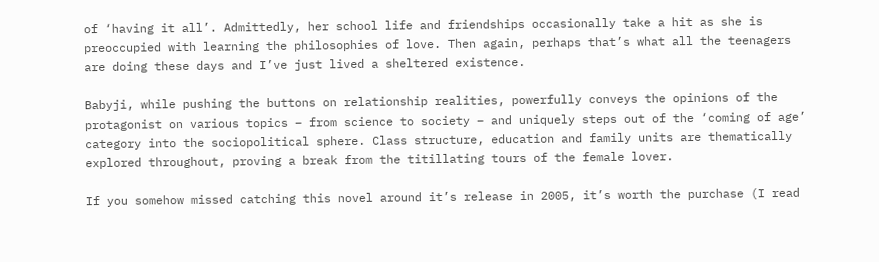of ‘having it all’. Admittedly, her school life and friendships occasionally take a hit as she is preoccupied with learning the philosophies of love. Then again, perhaps that’s what all the teenagers are doing these days and I’ve just lived a sheltered existence.

Babyji, while pushing the buttons on relationship realities, powerfully conveys the opinions of the protagonist on various topics – from science to society – and uniquely steps out of the ‘coming of age’ category into the sociopolitical sphere. Class structure, education and family units are thematically explored throughout, proving a break from the titillating tours of the female lover.

If you somehow missed catching this novel around it’s release in 2005, it’s worth the purchase (I read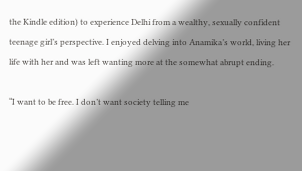the Kindle edition) to experience Delhi from a wealthy, sexually confident teenage girl’s perspective. I enjoyed delving into Anamika’s world, living her life with her and was left wanting more at the somewhat abrupt ending.

“I want to be free. I don’t want society telling me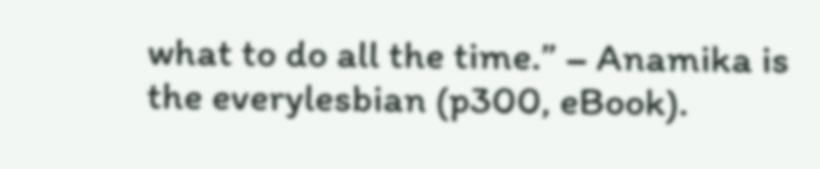what to do all the time.” – Anamika is the everylesbian (p300, eBook).